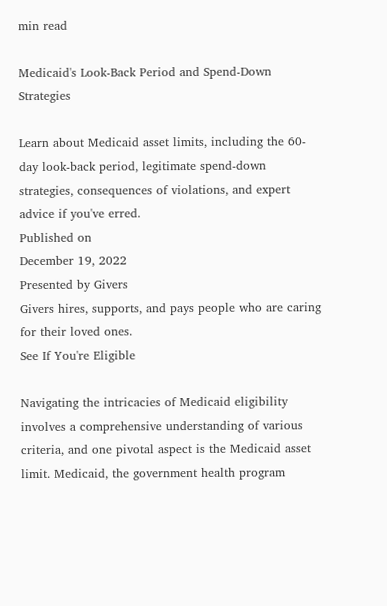min read

Medicaid's Look-Back Period and Spend-Down Strategies

Learn about Medicaid asset limits, including the 60-day look-back period, legitimate spend-down strategies, consequences of violations, and expert advice if you've erred.
Published on
December 19, 2022
Presented by Givers
Givers hires, supports, and pays people who are caring for their loved ones.
See If You're Eligible

Navigating the intricacies of Medicaid eligibility involves a comprehensive understanding of various criteria, and one pivotal aspect is the Medicaid asset limit. Medicaid, the government health program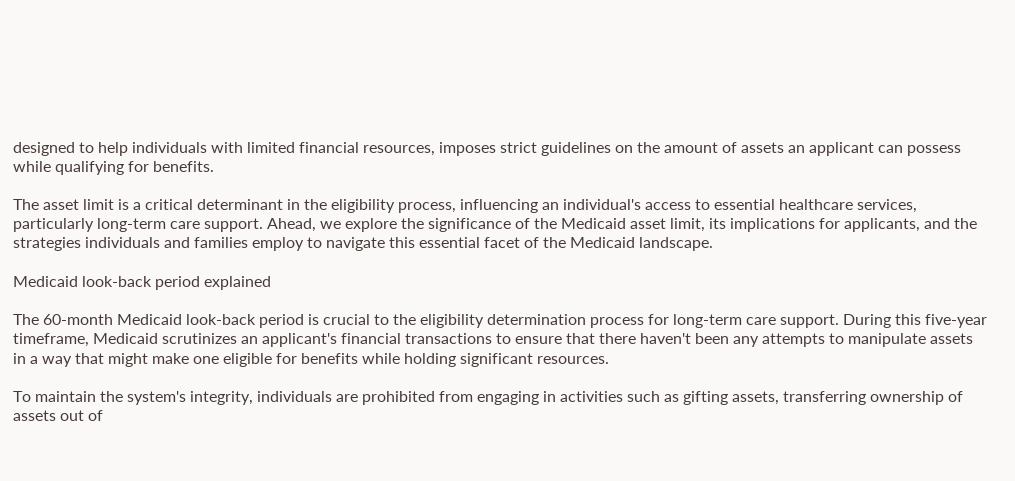designed to help individuals with limited financial resources, imposes strict guidelines on the amount of assets an applicant can possess while qualifying for benefits.

The asset limit is a critical determinant in the eligibility process, influencing an individual's access to essential healthcare services, particularly long-term care support. Ahead, we explore the significance of the Medicaid asset limit, its implications for applicants, and the strategies individuals and families employ to navigate this essential facet of the Medicaid landscape.

Medicaid look-back period explained

The 60-month Medicaid look-back period is crucial to the eligibility determination process for long-term care support. During this five-year timeframe, Medicaid scrutinizes an applicant's financial transactions to ensure that there haven't been any attempts to manipulate assets in a way that might make one eligible for benefits while holding significant resources.

To maintain the system's integrity, individuals are prohibited from engaging in activities such as gifting assets, transferring ownership of assets out of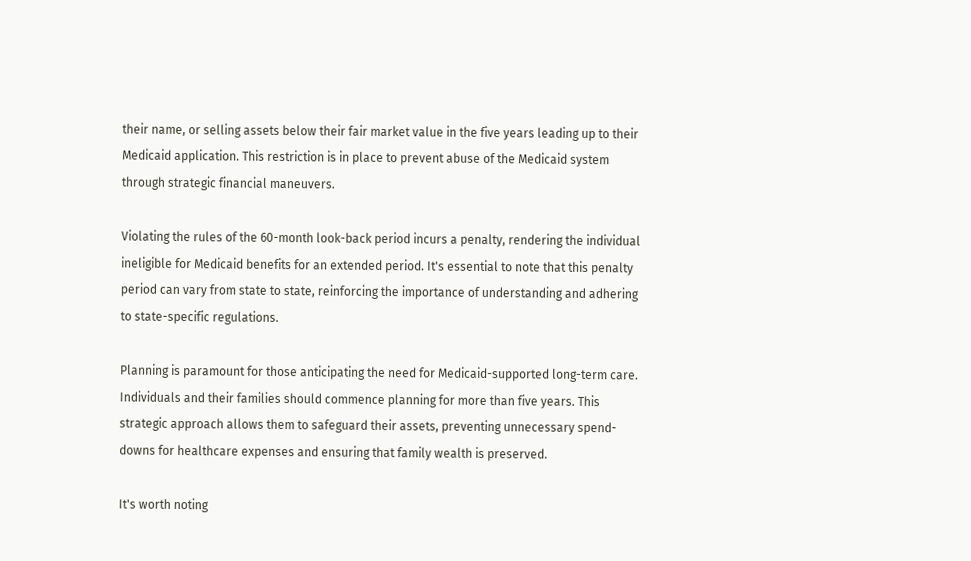their name, or selling assets below their fair market value in the five years leading up to their Medicaid application. This restriction is in place to prevent abuse of the Medicaid system through strategic financial maneuvers.

Violating the rules of the 60-month look-back period incurs a penalty, rendering the individual ineligible for Medicaid benefits for an extended period. It's essential to note that this penalty period can vary from state to state, reinforcing the importance of understanding and adhering to state-specific regulations.

Planning is paramount for those anticipating the need for Medicaid-supported long-term care. Individuals and their families should commence planning for more than five years. This strategic approach allows them to safeguard their assets, preventing unnecessary spend-downs for healthcare expenses and ensuring that family wealth is preserved.

It's worth noting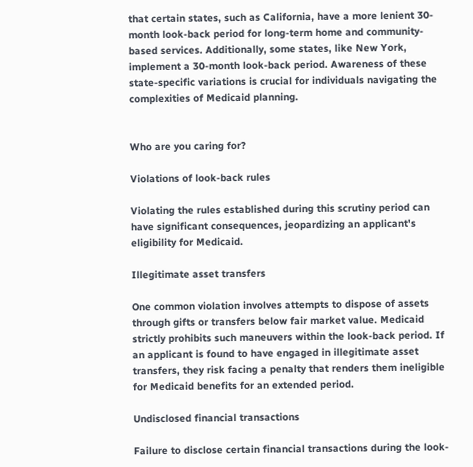that certain states, such as California, have a more lenient 30-month look-back period for long-term home and community-based services. Additionally, some states, like New York, implement a 30-month look-back period. Awareness of these state-specific variations is crucial for individuals navigating the complexities of Medicaid planning.


Who are you caring for?

Violations of look-back rules

Violating the rules established during this scrutiny period can have significant consequences, jeopardizing an applicant's eligibility for Medicaid.

Illegitimate asset transfers

One common violation involves attempts to dispose of assets through gifts or transfers below fair market value. Medicaid strictly prohibits such maneuvers within the look-back period. If an applicant is found to have engaged in illegitimate asset transfers, they risk facing a penalty that renders them ineligible for Medicaid benefits for an extended period.

Undisclosed financial transactions

Failure to disclose certain financial transactions during the look-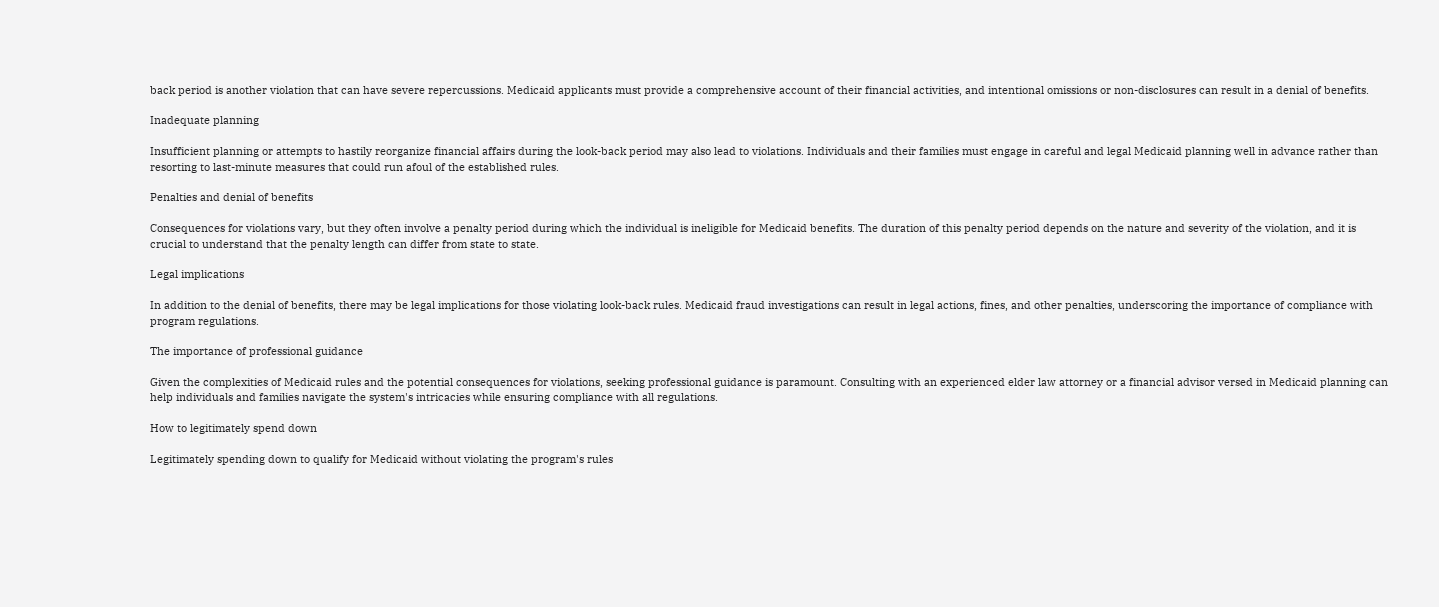back period is another violation that can have severe repercussions. Medicaid applicants must provide a comprehensive account of their financial activities, and intentional omissions or non-disclosures can result in a denial of benefits.

Inadequate planning

Insufficient planning or attempts to hastily reorganize financial affairs during the look-back period may also lead to violations. Individuals and their families must engage in careful and legal Medicaid planning well in advance rather than resorting to last-minute measures that could run afoul of the established rules.

Penalties and denial of benefits

Consequences for violations vary, but they often involve a penalty period during which the individual is ineligible for Medicaid benefits. The duration of this penalty period depends on the nature and severity of the violation, and it is crucial to understand that the penalty length can differ from state to state.

Legal implications

In addition to the denial of benefits, there may be legal implications for those violating look-back rules. Medicaid fraud investigations can result in legal actions, fines, and other penalties, underscoring the importance of compliance with program regulations.

The importance of professional guidance

Given the complexities of Medicaid rules and the potential consequences for violations, seeking professional guidance is paramount. Consulting with an experienced elder law attorney or a financial advisor versed in Medicaid planning can help individuals and families navigate the system's intricacies while ensuring compliance with all regulations.

How to legitimately spend down

Legitimately spending down to qualify for Medicaid without violating the program's rules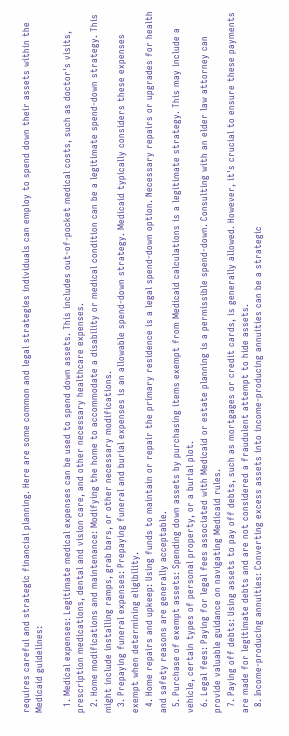requires careful and strategic financial planning. Here are some common and legal strategies individuals can employ to spend down their assets within the Medicaid guidelines:

  1. Medical expenses: Legitimate medical expenses can be used to spend down assets. This includes out-of-pocket medical costs, such as doctor's visits, prescription medications, dental and vision care, and other necessary healthcare expenses.
  2. Home modifications and maintenance: Modifying the home to accommodate a disability or medical condition can be a legitimate spend-down strategy. This might include installing ramps, grab bars, or other necessary modifications.
  3. Prepaying funeral expenses: Prepaying funeral and burial expenses is an allowable spend-down strategy. Medicaid typically considers these expenses exempt when determining eligibility.
  4. Home repairs and upkeep: Using funds to maintain or repair the primary residence is a legal spend-down option. Necessary repairs or upgrades for health and safety reasons are generally acceptable.
  5. Purchase of exempt assets: Spending down assets by purchasing items exempt from Medicaid calculations is a legitimate strategy. This may include a vehicle, certain types of personal property, or a burial plot.
  6. Legal fees: Paying for legal fees associated with Medicaid or estate planning is a permissible spend-down. Consulting with an elder law attorney can provide valuable guidance on navigating Medicaid rules.
  7. Paying off debts: Using assets to pay off debts, such as mortgages or credit cards, is generally allowed. However, it's crucial to ensure these payments are made for legitimate debts and are not considered a fraudulent attempt to hide assets.
  8. Income-producing annuities: Converting excess assets into income-producing annuities can be a strategic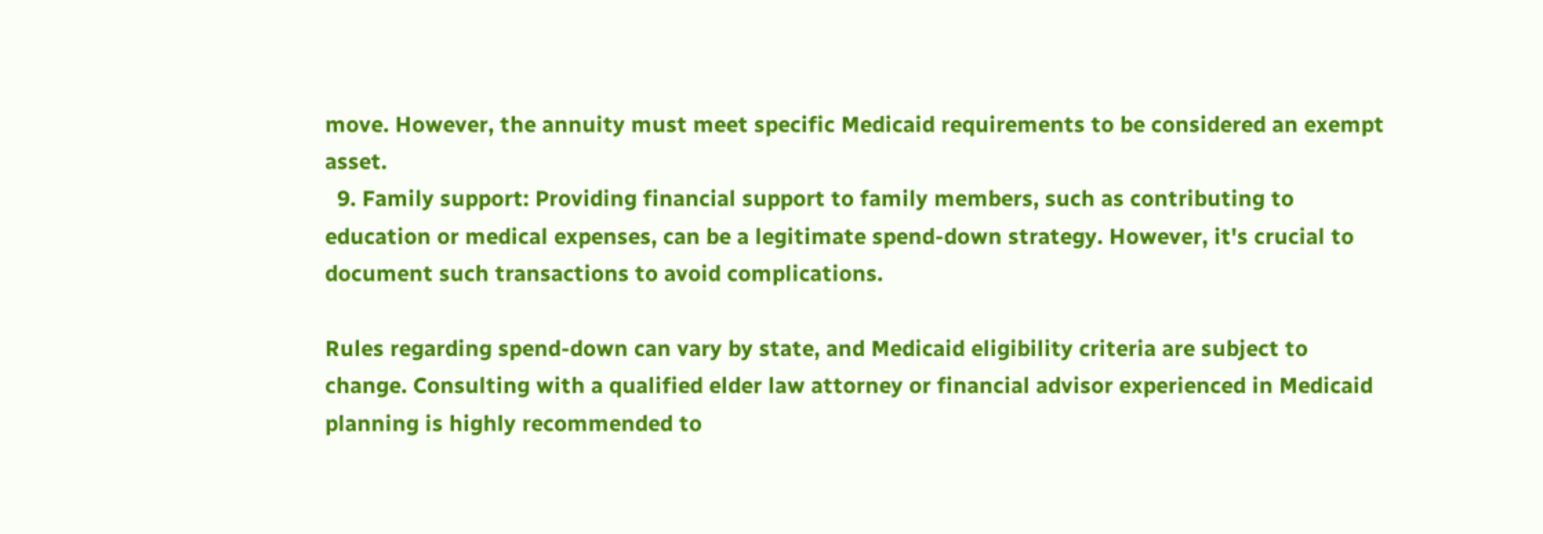move. However, the annuity must meet specific Medicaid requirements to be considered an exempt asset.
  9. Family support: Providing financial support to family members, such as contributing to education or medical expenses, can be a legitimate spend-down strategy. However, it's crucial to document such transactions to avoid complications.

Rules regarding spend-down can vary by state, and Medicaid eligibility criteria are subject to change. Consulting with a qualified elder law attorney or financial advisor experienced in Medicaid planning is highly recommended to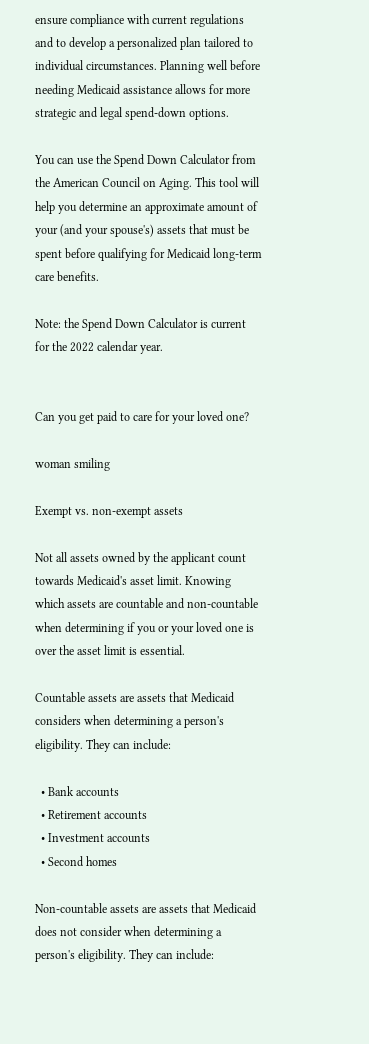ensure compliance with current regulations and to develop a personalized plan tailored to individual circumstances. Planning well before needing Medicaid assistance allows for more strategic and legal spend-down options.

You can use the Spend Down Calculator from the American Council on Aging. This tool will help you determine an approximate amount of your (and your spouse's) assets that must be spent before qualifying for Medicaid long-term care benefits.

Note: the Spend Down Calculator is current for the 2022 calendar year.


Can you get paid to care for your loved one?

woman smiling

Exempt vs. non-exempt assets

Not all assets owned by the applicant count towards Medicaid's asset limit. Knowing which assets are countable and non-countable when determining if you or your loved one is over the asset limit is essential.

Countable assets are assets that Medicaid considers when determining a person's eligibility. They can include:

  • Bank accounts
  • Retirement accounts
  • Investment accounts
  • Second homes

Non-countable assets are assets that Medicaid does not consider when determining a person's eligibility. They can include: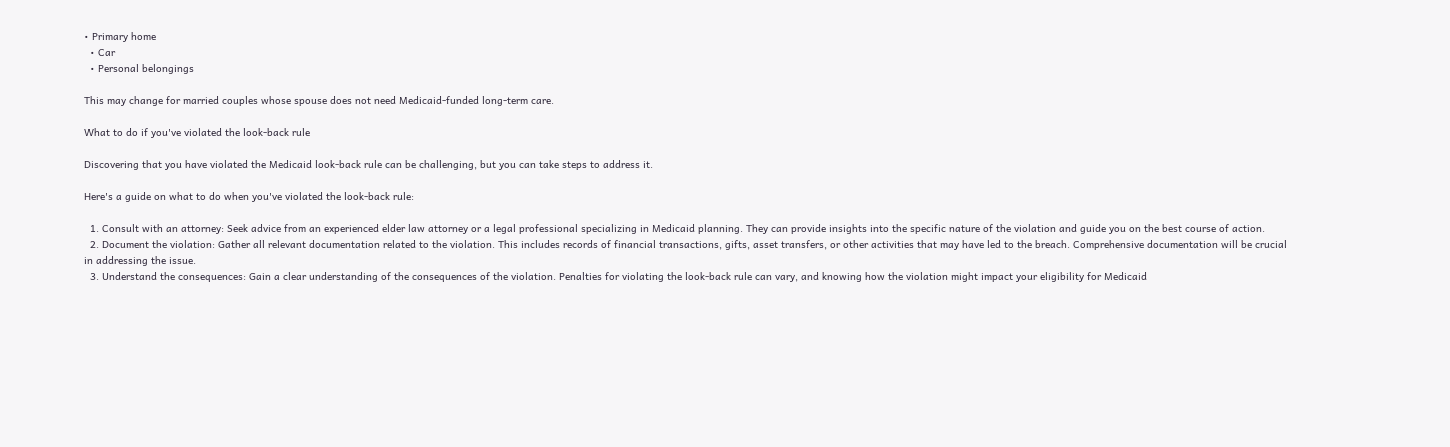• Primary home
  • Car
  • Personal belongings

This may change for married couples whose spouse does not need Medicaid-funded long-term care.

What to do if you've violated the look-back rule

Discovering that you have violated the Medicaid look-back rule can be challenging, but you can take steps to address it.

Here's a guide on what to do when you've violated the look-back rule:

  1. Consult with an attorney: Seek advice from an experienced elder law attorney or a legal professional specializing in Medicaid planning. They can provide insights into the specific nature of the violation and guide you on the best course of action.
  2. Document the violation: Gather all relevant documentation related to the violation. This includes records of financial transactions, gifts, asset transfers, or other activities that may have led to the breach. Comprehensive documentation will be crucial in addressing the issue.
  3. Understand the consequences: Gain a clear understanding of the consequences of the violation. Penalties for violating the look-back rule can vary, and knowing how the violation might impact your eligibility for Medicaid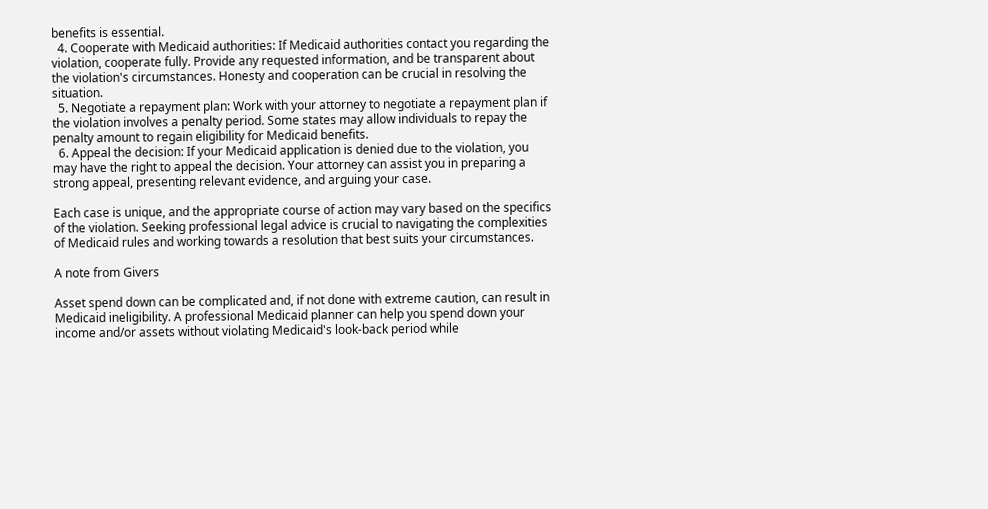benefits is essential.
  4. Cooperate with Medicaid authorities: If Medicaid authorities contact you regarding the violation, cooperate fully. Provide any requested information, and be transparent about the violation's circumstances. Honesty and cooperation can be crucial in resolving the situation.
  5. Negotiate a repayment plan: Work with your attorney to negotiate a repayment plan if the violation involves a penalty period. Some states may allow individuals to repay the penalty amount to regain eligibility for Medicaid benefits.
  6. Appeal the decision: If your Medicaid application is denied due to the violation, you may have the right to appeal the decision. Your attorney can assist you in preparing a strong appeal, presenting relevant evidence, and arguing your case.

Each case is unique, and the appropriate course of action may vary based on the specifics of the violation. Seeking professional legal advice is crucial to navigating the complexities of Medicaid rules and working towards a resolution that best suits your circumstances.

A note from Givers

Asset spend down can be complicated and, if not done with extreme caution, can result in Medicaid ineligibility. A professional Medicaid planner can help you spend down your income and/or assets without violating Medicaid's look-back period while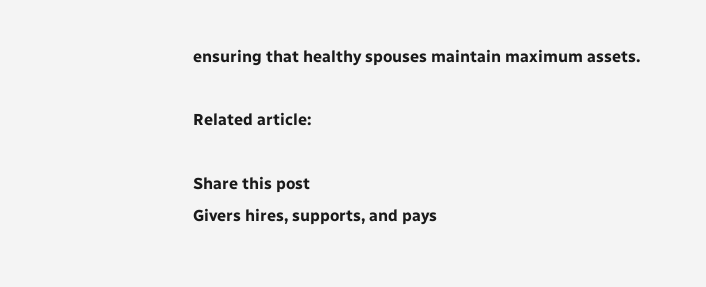ensuring that healthy spouses maintain maximum assets.

Related article:

Share this post
Givers hires, supports, and pays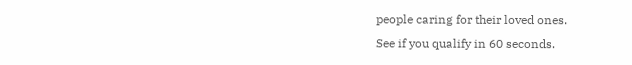people caring for their loved ones.
See if you qualify in 60 seconds.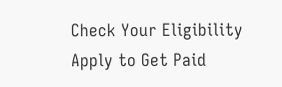Check Your Eligibility
Apply to Get Paid